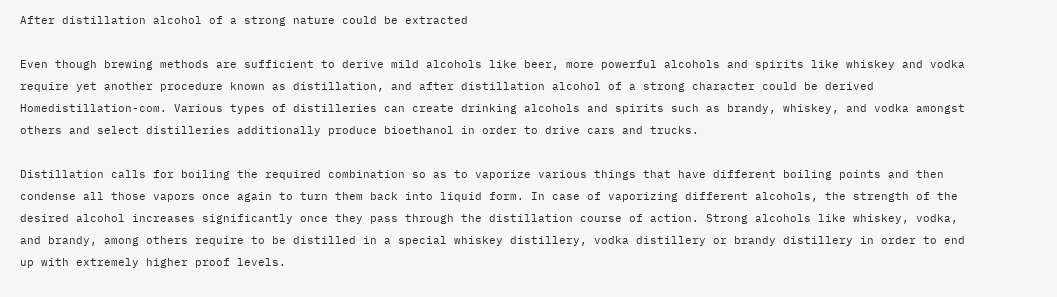After distillation alcohol of a strong nature could be extracted

Even though brewing methods are sufficient to derive mild alcohols like beer, more powerful alcohols and spirits like whiskey and vodka require yet another procedure known as distillation, and after distillation alcohol of a strong character could be derived Homedistillation-com. Various types of distilleries can create drinking alcohols and spirits such as brandy, whiskey, and vodka amongst others and select distilleries additionally produce bioethanol in order to drive cars and trucks.

Distillation calls for boiling the required combination so as to vaporize various things that have different boiling points and then condense all those vapors once again to turn them back into liquid form. In case of vaporizing different alcohols, the strength of the desired alcohol increases significantly once they pass through the distillation course of action. Strong alcohols like whiskey, vodka, and brandy, among others require to be distilled in a special whiskey distillery, vodka distillery or brandy distillery in order to end up with extremely higher proof levels.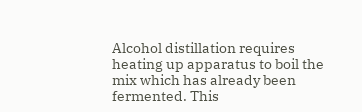Alcohol distillation requires heating up apparatus to boil the mix which has already been fermented. This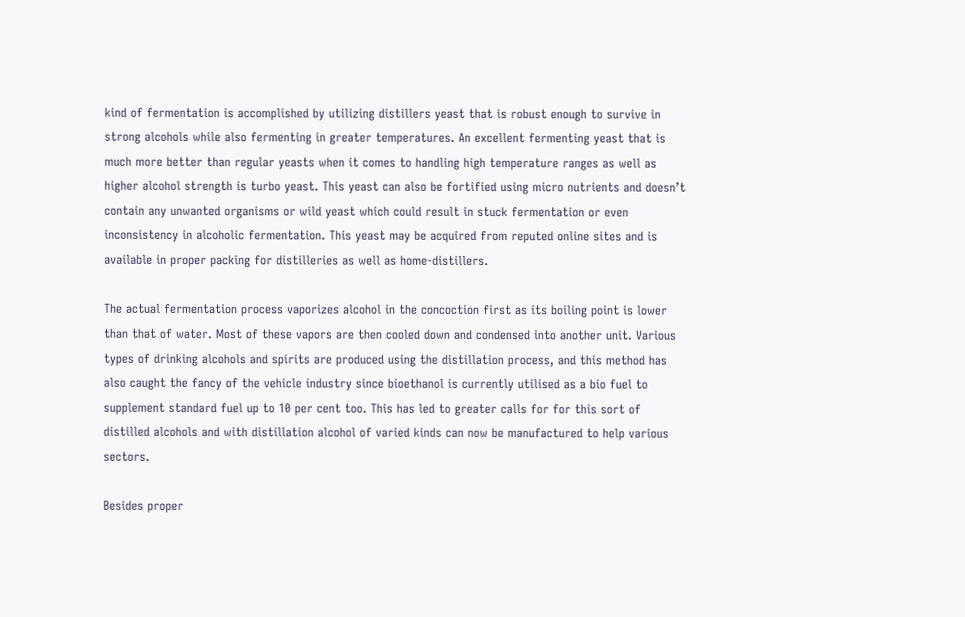kind of fermentation is accomplished by utilizing distillers yeast that is robust enough to survive in strong alcohols while also fermenting in greater temperatures. An excellent fermenting yeast that is much more better than regular yeasts when it comes to handling high temperature ranges as well as higher alcohol strength is turbo yeast. This yeast can also be fortified using micro nutrients and doesn’t contain any unwanted organisms or wild yeast which could result in stuck fermentation or even inconsistency in alcoholic fermentation. This yeast may be acquired from reputed online sites and is available in proper packing for distilleries as well as home-distillers.

The actual fermentation process vaporizes alcohol in the concoction first as its boiling point is lower than that of water. Most of these vapors are then cooled down and condensed into another unit. Various types of drinking alcohols and spirits are produced using the distillation process, and this method has also caught the fancy of the vehicle industry since bioethanol is currently utilised as a bio fuel to supplement standard fuel up to 10 per cent too. This has led to greater calls for for this sort of distilled alcohols and with distillation alcohol of varied kinds can now be manufactured to help various sectors.

Besides proper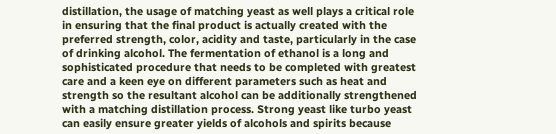distillation, the usage of matching yeast as well plays a critical role in ensuring that the final product is actually created with the preferred strength, color, acidity and taste, particularly in the case of drinking alcohol. The fermentation of ethanol is a long and sophisticated procedure that needs to be completed with greatest care and a keen eye on different parameters such as heat and strength so the resultant alcohol can be additionally strengthened with a matching distillation process. Strong yeast like turbo yeast can easily ensure greater yields of alcohols and spirits because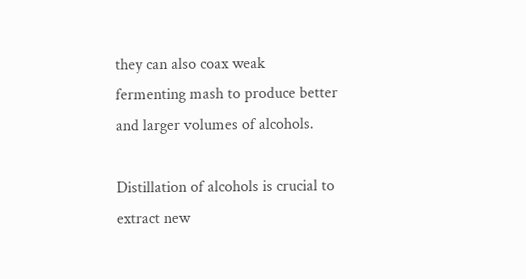they can also coax weak fermenting mash to produce better and larger volumes of alcohols.

Distillation of alcohols is crucial to extract new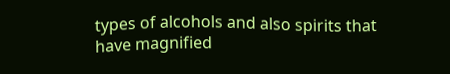types of alcohols and also spirits that have magnified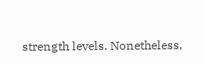strength levels. Nonetheless,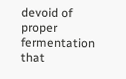devoid of proper fermentation that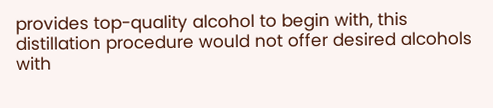provides top-quality alcohol to begin with, this distillation procedure would not offer desired alcohols with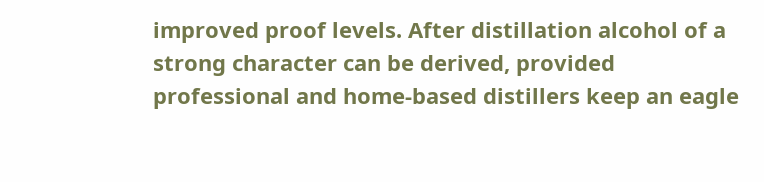improved proof levels. After distillation alcohol of a strong character can be derived, provided professional and home-based distillers keep an eagle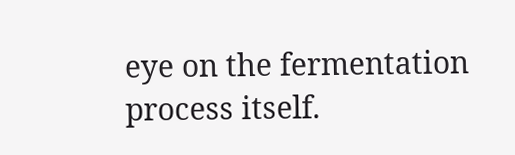eye on the fermentation process itself.